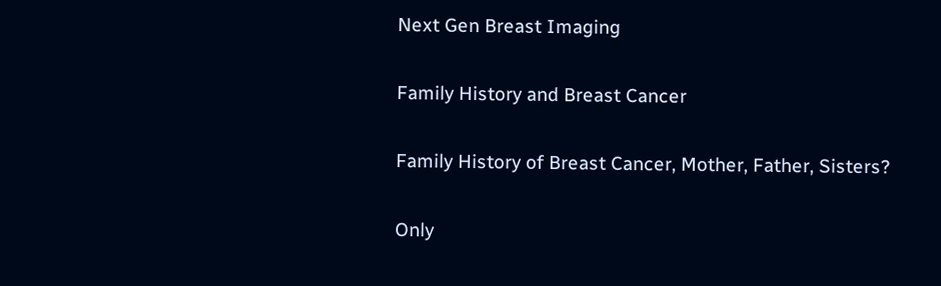Next Gen Breast Imaging

Family History and Breast Cancer

Family History of Breast Cancer, Mother, Father, Sisters?

Only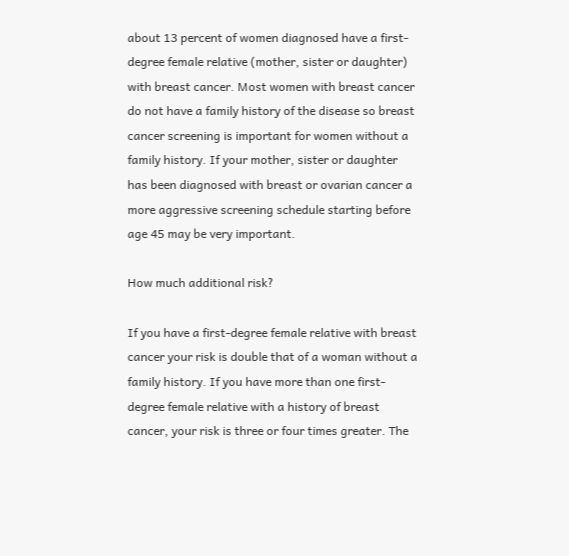about 13 percent of women diagnosed have a first-degree female relative (mother, sister or daughter) with breast cancer. Most women with breast cancer do not have a family history of the disease so breast cancer screening is important for women without a family history. If your mother, sister or daughter has been diagnosed with breast or ovarian cancer a more aggressive screening schedule starting before age 45 may be very important.

How much additional risk?

If you have a first-degree female relative with breast cancer your risk is double that of a woman without a family history. If you have more than one first-degree female relative with a history of breast cancer, your risk is three or four times greater. The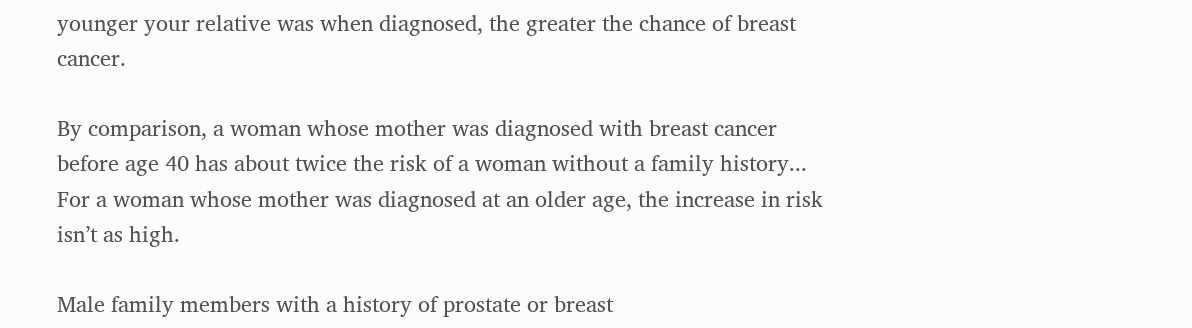younger your relative was when diagnosed, the greater the chance of breast cancer.

By comparison, a woman whose mother was diagnosed with breast cancer before age 40 has about twice the risk of a woman without a family history... For a woman whose mother was diagnosed at an older age, the increase in risk isn’t as high.

Male family members with a history of prostate or breast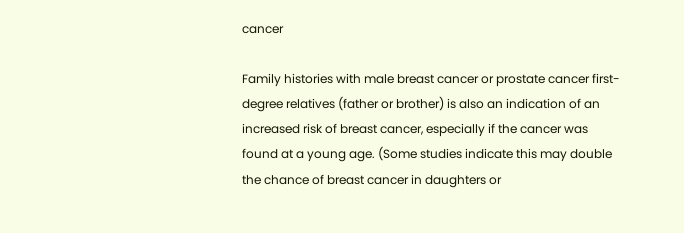cancer

Family histories with male breast cancer or prostate cancer first-degree relatives (father or brother) is also an indication of an increased risk of breast cancer, especially if the cancer was found at a young age. (Some studies indicate this may double the chance of breast cancer in daughters or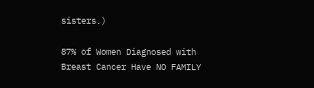sisters.)

87% of Women Diagnosed with Breast Cancer Have NO FAMILY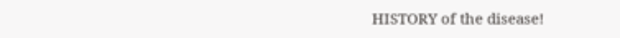HISTORY of the disease!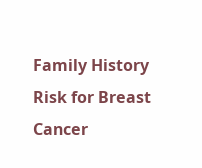Family History Risk for Breast Cancer